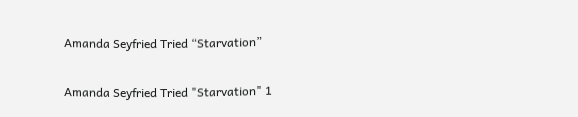Amanda Seyfried Tried “Starvation”

Amanda Seyfried Tried "Starvation" 1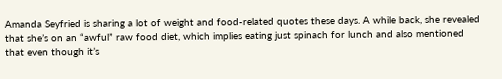Amanda Seyfried is sharing a lot of weight and food-related quotes these days. A while back, she revealed that she’s on an “awful” raw food diet, which implies eating just spinach for lunch and also mentioned that even though it’s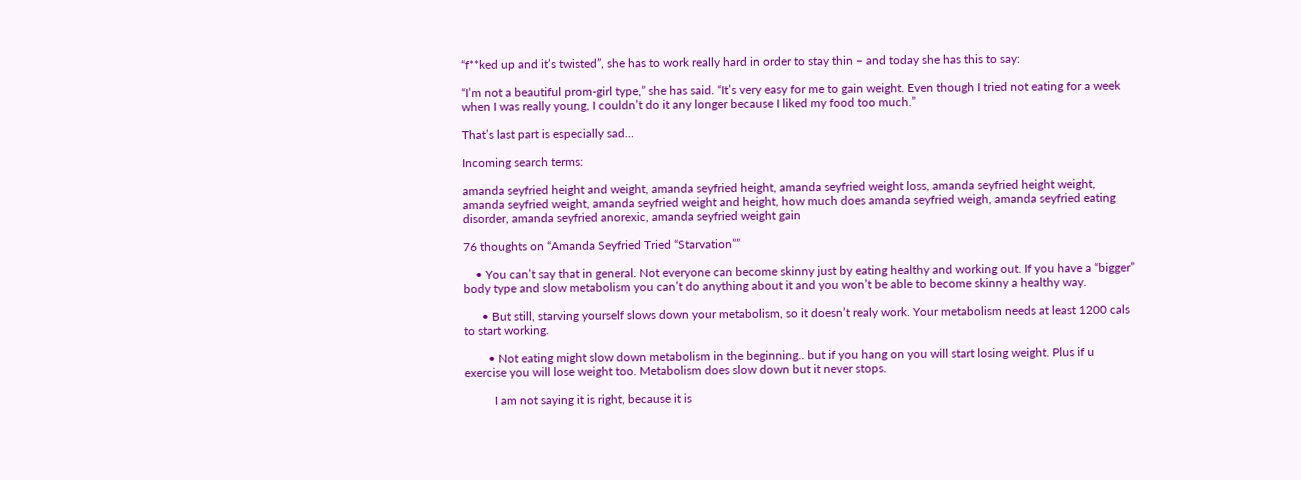“f**ked up and it’s twisted”, she has to work really hard in order to stay thin – and today she has this to say:

“I’m not a beautiful prom-girl type,” she has said. “It’s very easy for me to gain weight. Even though I tried not eating for a week when I was really young, I couldn’t do it any longer because I liked my food too much.”

That’s last part is especially sad…

Incoming search terms:

amanda seyfried height and weight, amanda seyfried height, amanda seyfried weight loss, amanda seyfried height weight, amanda seyfried weight, amanda seyfried weight and height, how much does amanda seyfried weigh, amanda seyfried eating disorder, amanda seyfried anorexic, amanda seyfried weight gain

76 thoughts on “Amanda Seyfried Tried “Starvation””

    • You can’t say that in general. Not everyone can become skinny just by eating healthy and working out. If you have a “bigger” body type and slow metabolism you can’t do anything about it and you won’t be able to become skinny a healthy way.

      • But still, starving yourself slows down your metabolism, so it doesn’t realy work. Your metabolism needs at least 1200 cals to start working.

        • Not eating might slow down metabolism in the beginning.. but if you hang on you will start losing weight. Plus if u exercise you will lose weight too. Metabolism does slow down but it never stops.

          I am not saying it is right, because it is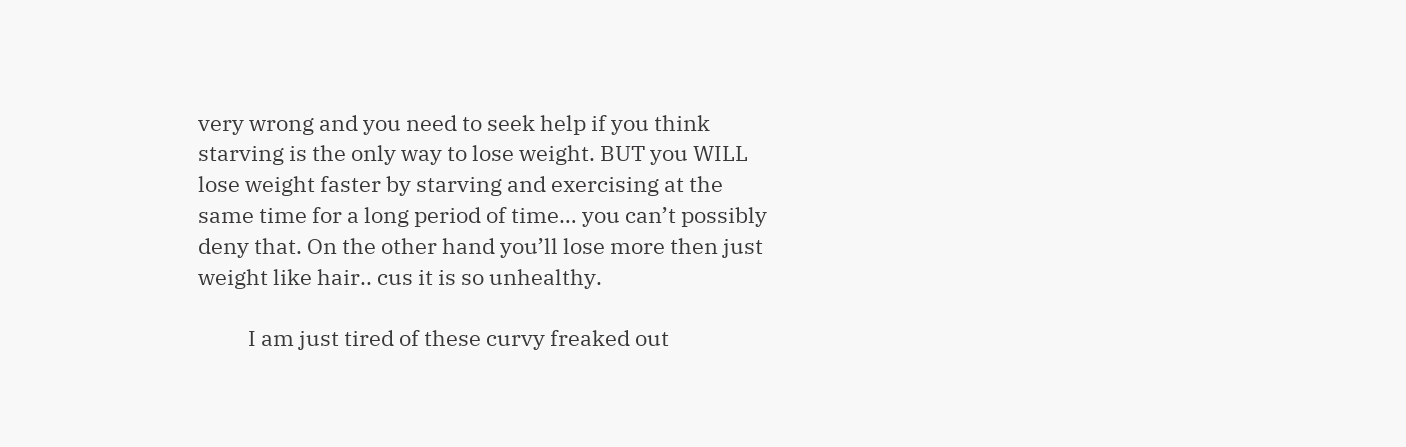very wrong and you need to seek help if you think starving is the only way to lose weight. BUT you WILL lose weight faster by starving and exercising at the same time for a long period of time… you can’t possibly deny that. On the other hand you’ll lose more then just weight like hair.. cus it is so unhealthy.

          I am just tired of these curvy freaked out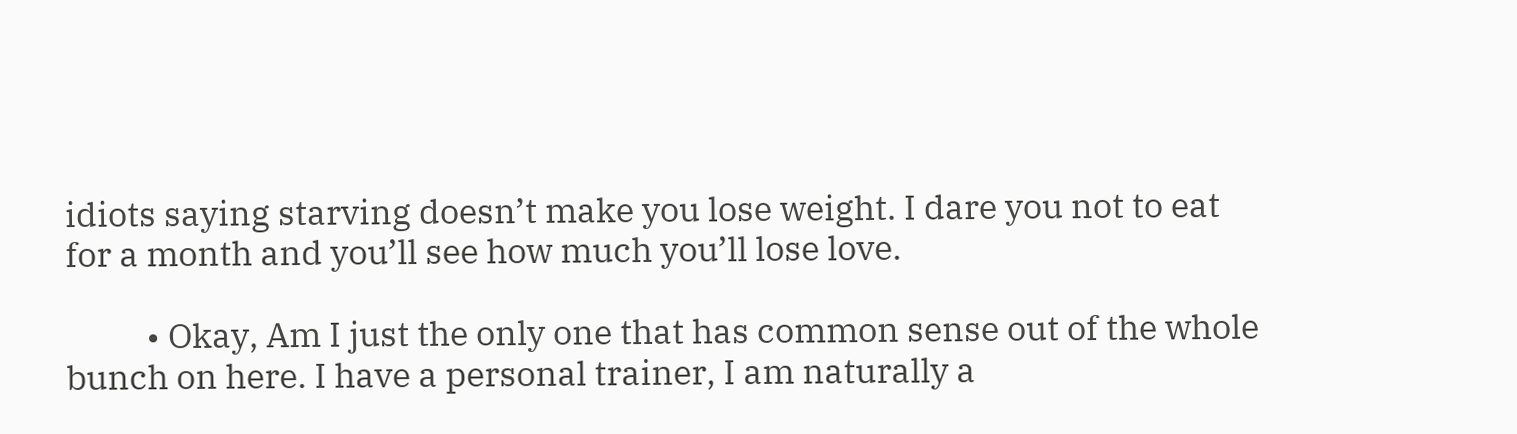idiots saying starving doesn’t make you lose weight. I dare you not to eat for a month and you’ll see how much you’ll lose love.

          • Okay, Am I just the only one that has common sense out of the whole bunch on here. I have a personal trainer, I am naturally a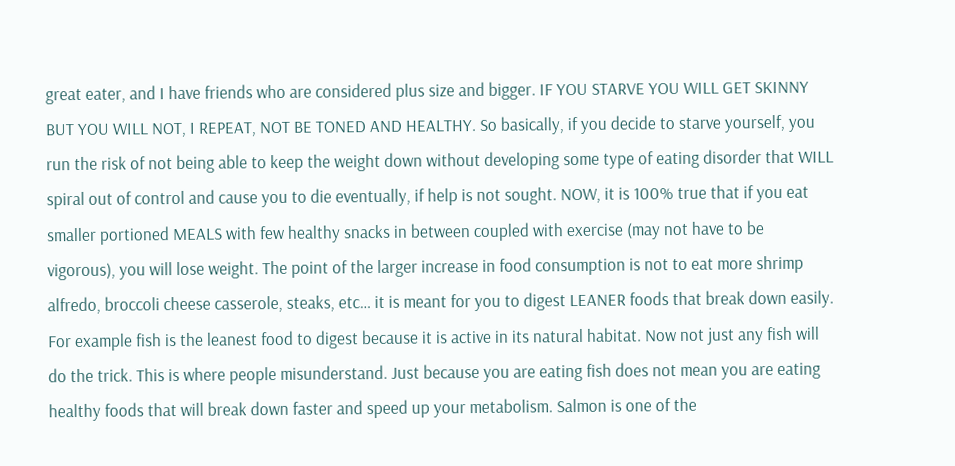great eater, and I have friends who are considered plus size and bigger. IF YOU STARVE YOU WILL GET SKINNY BUT YOU WILL NOT, I REPEAT, NOT BE TONED AND HEALTHY. So basically, if you decide to starve yourself, you run the risk of not being able to keep the weight down without developing some type of eating disorder that WILL spiral out of control and cause you to die eventually, if help is not sought. NOW, it is 100% true that if you eat smaller portioned MEALS with few healthy snacks in between coupled with exercise (may not have to be vigorous), you will lose weight. The point of the larger increase in food consumption is not to eat more shrimp alfredo, broccoli cheese casserole, steaks, etc… it is meant for you to digest LEANER foods that break down easily. For example fish is the leanest food to digest because it is active in its natural habitat. Now not just any fish will do the trick. This is where people misunderstand. Just because you are eating fish does not mean you are eating healthy foods that will break down faster and speed up your metabolism. Salmon is one of the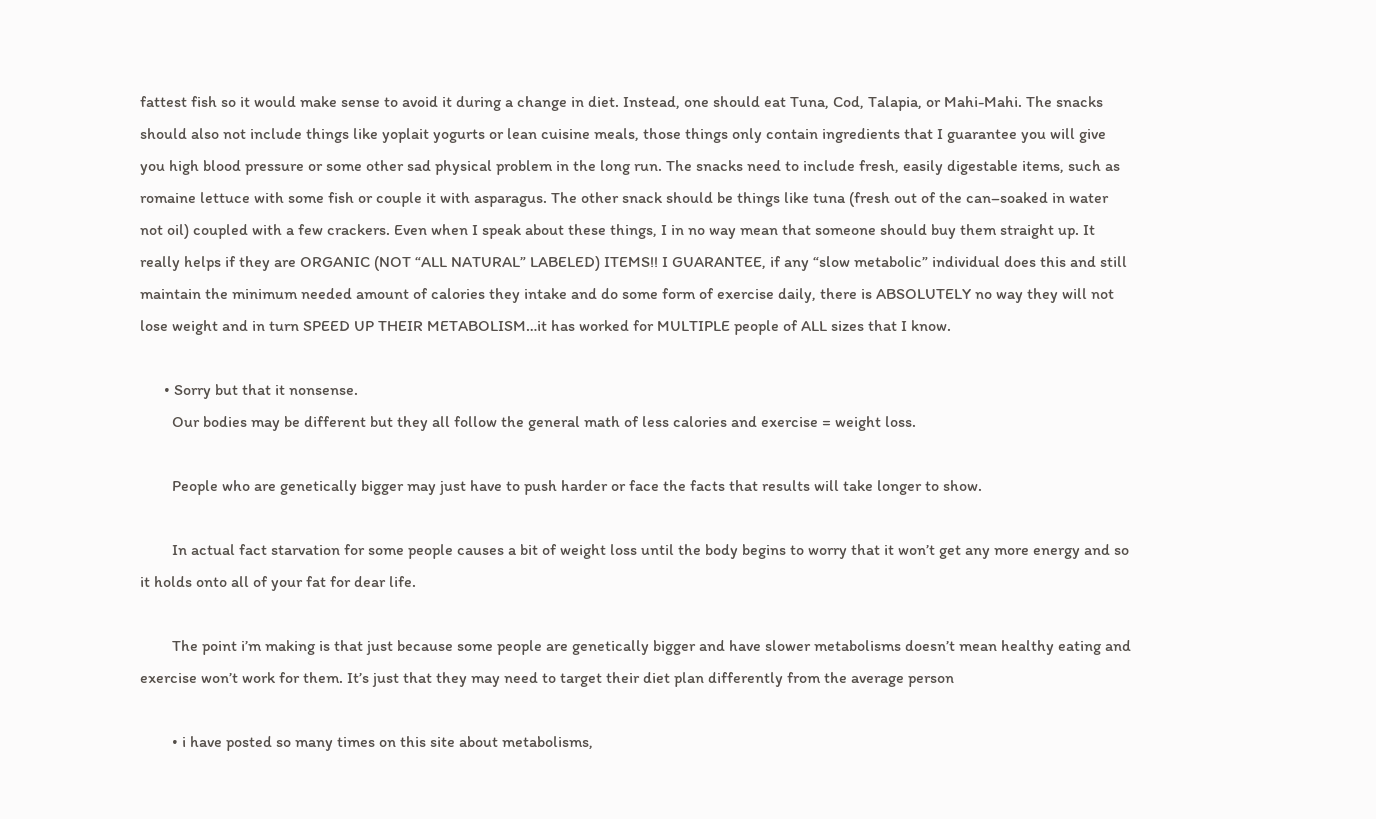fattest fish so it would make sense to avoid it during a change in diet. Instead, one should eat Tuna, Cod, Talapia, or Mahi-Mahi. The snacks should also not include things like yoplait yogurts or lean cuisine meals, those things only contain ingredients that I guarantee you will give you high blood pressure or some other sad physical problem in the long run. The snacks need to include fresh, easily digestable items, such as romaine lettuce with some fish or couple it with asparagus. The other snack should be things like tuna (fresh out of the can–soaked in water not oil) coupled with a few crackers. Even when I speak about these things, I in no way mean that someone should buy them straight up. It really helps if they are ORGANIC (NOT “ALL NATURAL” LABELED) ITEMS!! I GUARANTEE, if any “slow metabolic” individual does this and still maintain the minimum needed amount of calories they intake and do some form of exercise daily, there is ABSOLUTELY no way they will not lose weight and in turn SPEED UP THEIR METABOLISM…it has worked for MULTIPLE people of ALL sizes that I know.

      • Sorry but that it nonsense.
        Our bodies may be different but they all follow the general math of less calories and exercise = weight loss.

        People who are genetically bigger may just have to push harder or face the facts that results will take longer to show.

        In actual fact starvation for some people causes a bit of weight loss until the body begins to worry that it won’t get any more energy and so it holds onto all of your fat for dear life.

        The point i’m making is that just because some people are genetically bigger and have slower metabolisms doesn’t mean healthy eating and exercise won’t work for them. It’s just that they may need to target their diet plan differently from the average person

        • i have posted so many times on this site about metabolisms,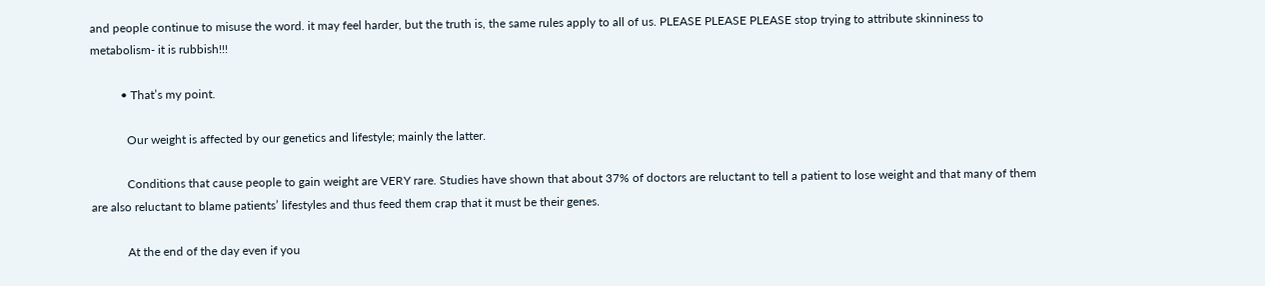and people continue to misuse the word. it may feel harder, but the truth is, the same rules apply to all of us. PLEASE PLEASE PLEASE stop trying to attribute skinniness to metabolism- it is rubbish!!!

          • That’s my point.

            Our weight is affected by our genetics and lifestyle; mainly the latter.

            Conditions that cause people to gain weight are VERY rare. Studies have shown that about 37% of doctors are reluctant to tell a patient to lose weight and that many of them are also reluctant to blame patients’ lifestyles and thus feed them crap that it must be their genes.

            At the end of the day even if you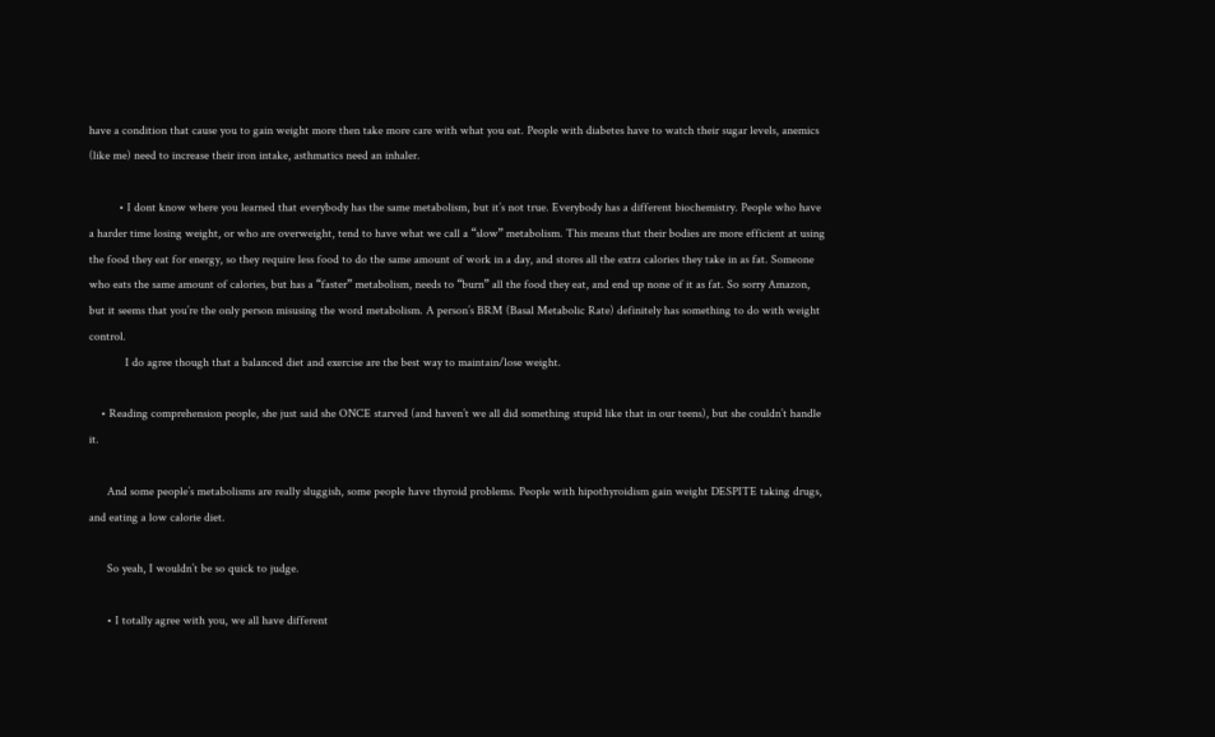have a condition that cause you to gain weight more then take more care with what you eat. People with diabetes have to watch their sugar levels, anemics (like me) need to increase their iron intake, asthmatics need an inhaler.

          • I dont know where you learned that everybody has the same metabolism, but it’s not true. Everybody has a different biochemistry. People who have a harder time losing weight, or who are overweight, tend to have what we call a “slow” metabolism. This means that their bodies are more efficient at using the food they eat for energy, so they require less food to do the same amount of work in a day, and stores all the extra calories they take in as fat. Someone who eats the same amount of calories, but has a “faster” metabolism, needs to “burn” all the food they eat, and end up none of it as fat. So sorry Amazon, but it seems that you’re the only person misusing the word metabolism. A person’s BRM (Basal Metabolic Rate) definitely has something to do with weight control.
            I do agree though that a balanced diet and exercise are the best way to maintain/lose weight.

    • Reading comprehension people, she just said she ONCE starved (and haven’t we all did something stupid like that in our teens), but she couldn’t handle it.

      And some people’s metabolisms are really sluggish, some people have thyroid problems. People with hipothyroidism gain weight DESPITE taking drugs, and eating a low calorie diet.

      So yeah, I wouldn’t be so quick to judge.

      • I totally agree with you, we all have different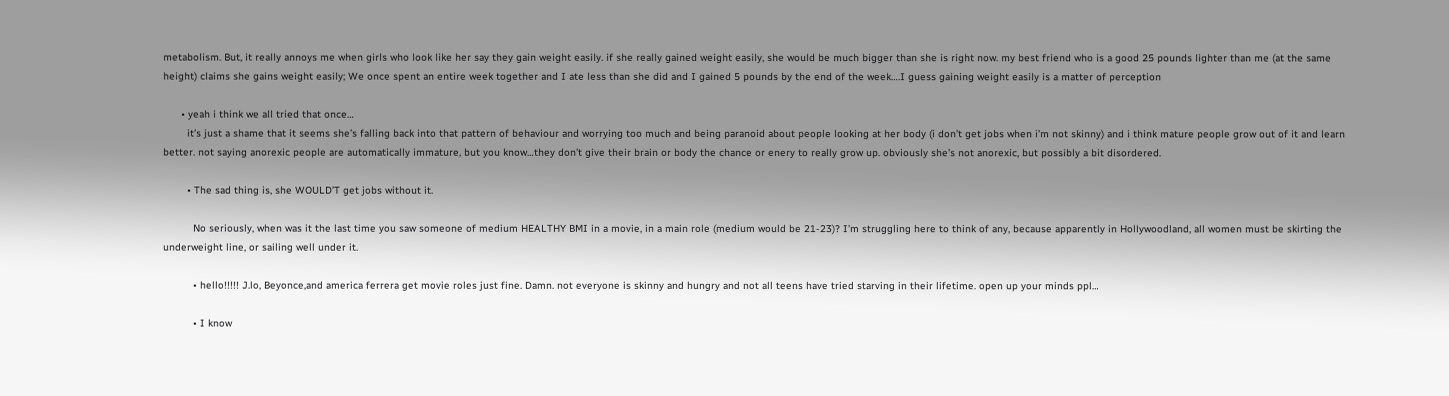metabolism. But, it really annoys me when girls who look like her say they gain weight easily. if she really gained weight easily, she would be much bigger than she is right now. my best friend who is a good 25 pounds lighter than me (at the same height) claims she gains weight easily; We once spent an entire week together and I ate less than she did and I gained 5 pounds by the end of the week….I guess gaining weight easily is a matter of perception

      • yeah i think we all tried that once…
        it’s just a shame that it seems she’s falling back into that pattern of behaviour and worrying too much and being paranoid about people looking at her body (i don’t get jobs when i’m not skinny) and i think mature people grow out of it and learn better. not saying anorexic people are automatically immature, but you know…they don’t give their brain or body the chance or enery to really grow up. obviously she’s not anorexic, but possibly a bit disordered.

        • The sad thing is, she WOULD’T get jobs without it.

          No seriously, when was it the last time you saw someone of medium HEALTHY BMI in a movie, in a main role (medium would be 21-23)? I’m struggling here to think of any, because apparently in Hollywoodland, all women must be skirting the underweight line, or sailing well under it.

          • hello!!!!! J.lo, Beyonce,and america ferrera get movie roles just fine. Damn. not everyone is skinny and hungry and not all teens have tried starving in their lifetime. open up your minds ppl…

          • I know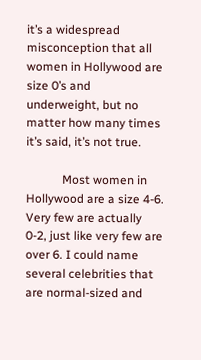it’s a widespread misconception that all women in Hollywood are size 0’s and underweight, but no matter how many times it’s said, it’s not true.

            Most women in Hollywood are a size 4-6. Very few are actually 0-2, just like very few are over 6. I could name several celebrities that are normal-sized and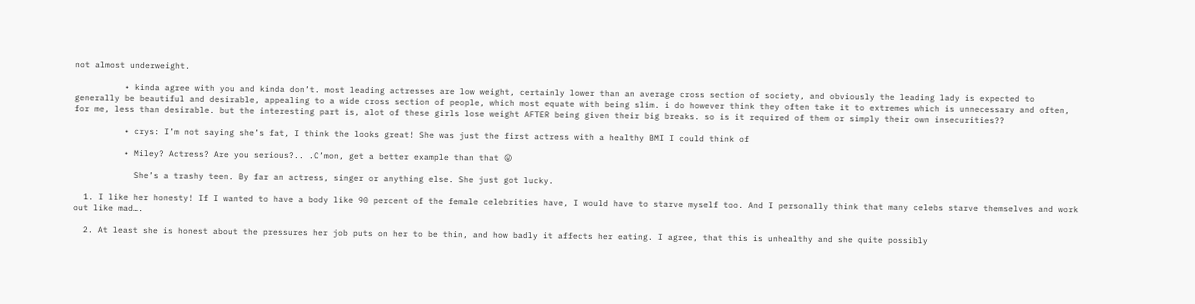not almost underweight.

          • kinda agree with you and kinda don’t. most leading actresses are low weight, certainly lower than an average cross section of society, and obviously the leading lady is expected to generally be beautiful and desirable, appealing to a wide cross section of people, which most equate with being slim. i do however think they often take it to extremes which is unnecessary and often, for me, less than desirable. but the interesting part is, alot of these girls lose weight AFTER being given their big breaks. so is it required of them or simply their own insecurities??

          • crys: I’m not saying she’s fat, I think the looks great! She was just the first actress with a healthy BMI I could think of

          • Miley? Actress? Are you serious?.. .C’mon, get a better example than that 😛

            She’s a trashy teen. By far an actress, singer or anything else. She just got lucky.

  1. I like her honesty! If I wanted to have a body like 90 percent of the female celebrities have, I would have to starve myself too. And I personally think that many celebs starve themselves and work out like mad….

  2. At least she is honest about the pressures her job puts on her to be thin, and how badly it affects her eating. I agree, that this is unhealthy and she quite possibly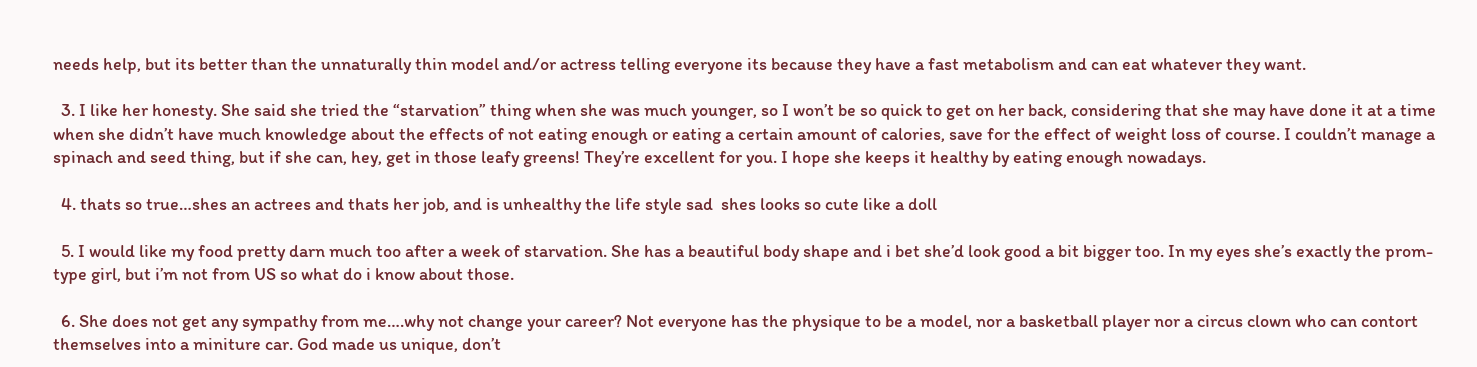needs help, but its better than the unnaturally thin model and/or actress telling everyone its because they have a fast metabolism and can eat whatever they want.

  3. I like her honesty. She said she tried the “starvation” thing when she was much younger, so I won’t be so quick to get on her back, considering that she may have done it at a time when she didn’t have much knowledge about the effects of not eating enough or eating a certain amount of calories, save for the effect of weight loss of course. I couldn’t manage a spinach and seed thing, but if she can, hey, get in those leafy greens! They’re excellent for you. I hope she keeps it healthy by eating enough nowadays.

  4. thats so true…shes an actrees and thats her job, and is unhealthy the life style sad  shes looks so cute like a doll

  5. I would like my food pretty darn much too after a week of starvation. She has a beautiful body shape and i bet she’d look good a bit bigger too. In my eyes she’s exactly the prom-type girl, but i’m not from US so what do i know about those.

  6. She does not get any sympathy from me….why not change your career? Not everyone has the physique to be a model, nor a basketball player nor a circus clown who can contort themselves into a miniture car. God made us unique, don’t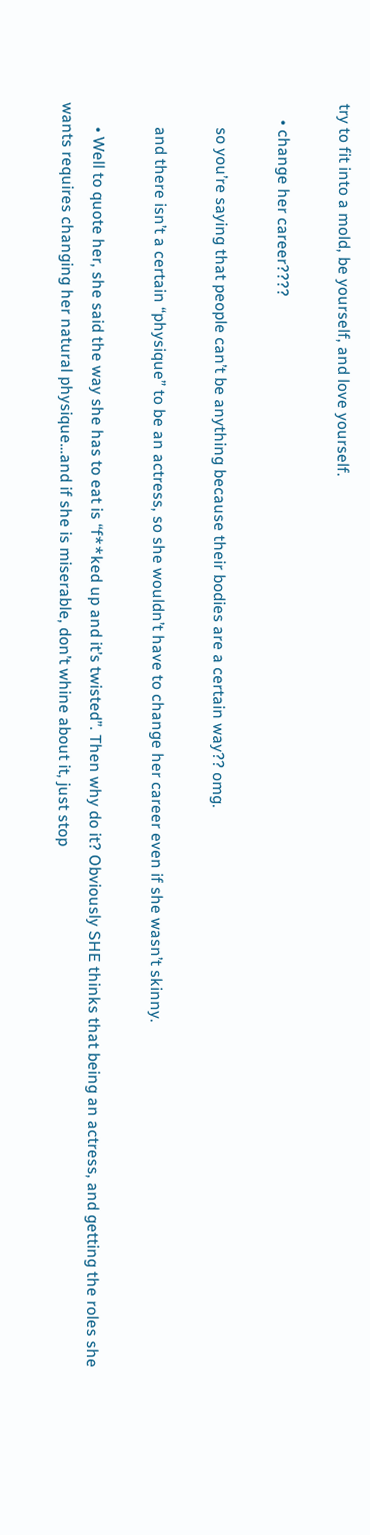try to fit into a mold, be yourself, and love yourself.

    • change her career????

      so you’re saying that people can’t be anything because their bodies are a certain way?? omg.

      and there isn’t a certain “physique” to be an actress, so she wouldn’t have to change her career even if she wasn’t skinny.

      • Well to quote her, she said the way she has to eat is “f**ked up and it’s twisted”. Then why do it? Obviously SHE thinks that being an actress, and getting the roles she wants requires changing her natural physique…and if she is miserable, don’t whine about it, just stop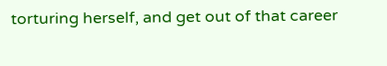torturing herself, and get out of that career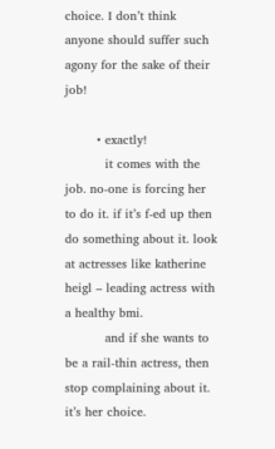choice. I don’t think anyone should suffer such agony for the sake of their job!

        • exactly!
          it comes with the job. no-one is forcing her to do it. if it’s f-ed up then do something about it. look at actresses like katherine heigl – leading actress with a healthy bmi.
          and if she wants to be a rail-thin actress, then stop complaining about it. it’s her choice.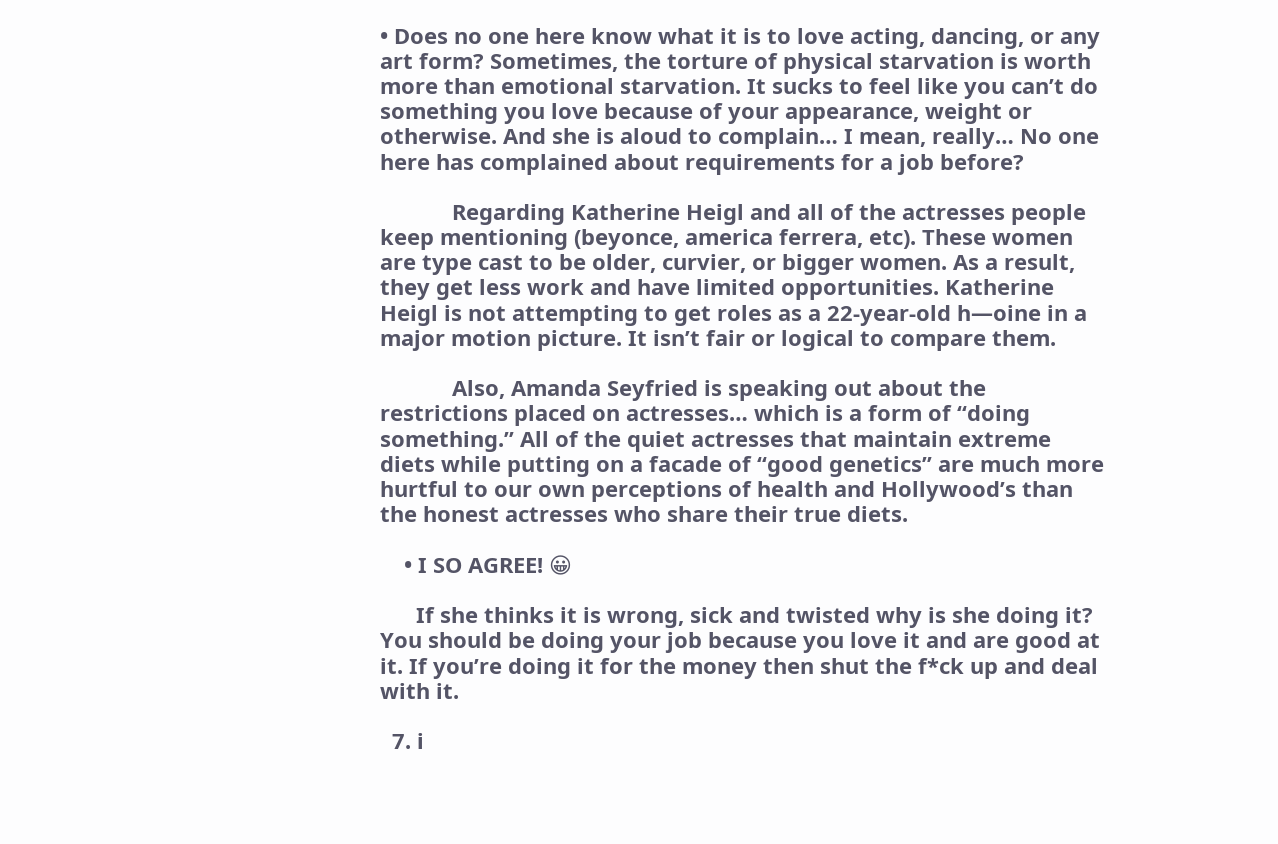• Does no one here know what it is to love acting, dancing, or any art form? Sometimes, the torture of physical starvation is worth more than emotional starvation. It sucks to feel like you can’t do something you love because of your appearance, weight or otherwise. And she is aloud to complain… I mean, really… No one here has complained about requirements for a job before?

            Regarding Katherine Heigl and all of the actresses people keep mentioning (beyonce, america ferrera, etc). These women are type cast to be older, curvier, or bigger women. As a result, they get less work and have limited opportunities. Katherine Heigl is not attempting to get roles as a 22-year-old h—oine in a major motion picture. It isn’t fair or logical to compare them.

            Also, Amanda Seyfried is speaking out about the restrictions placed on actresses… which is a form of “doing something.” All of the quiet actresses that maintain extreme diets while putting on a facade of “good genetics” are much more hurtful to our own perceptions of health and Hollywood’s than the honest actresses who share their true diets.

    • I SO AGREE! 😀

      If she thinks it is wrong, sick and twisted why is she doing it? You should be doing your job because you love it and are good at it. If you’re doing it for the money then shut the f*ck up and deal with it.

  7. i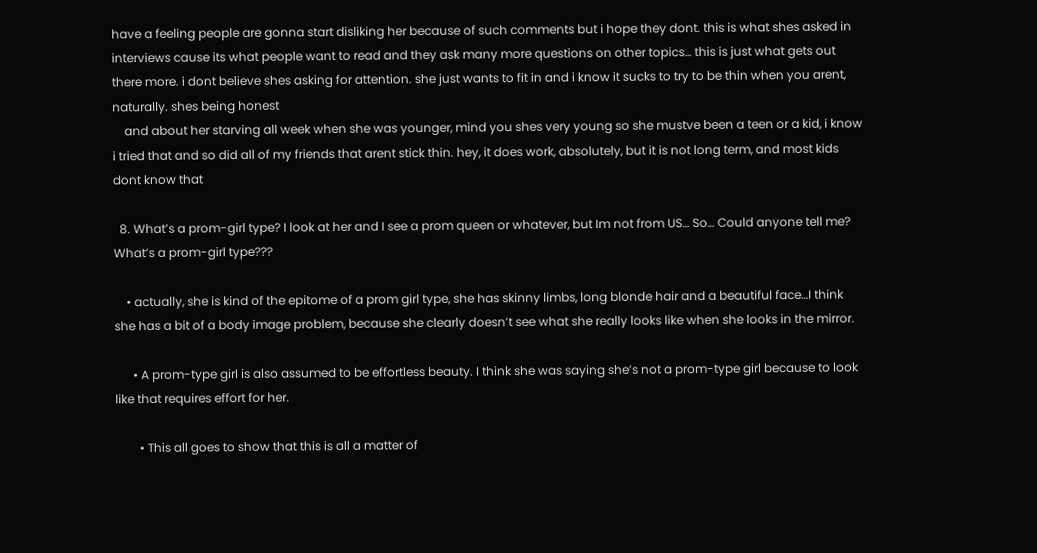have a feeling people are gonna start disliking her because of such comments but i hope they dont. this is what shes asked in interviews cause its what people want to read and they ask many more questions on other topics… this is just what gets out there more. i dont believe shes asking for attention. she just wants to fit in and i know it sucks to try to be thin when you arent, naturally. shes being honest
    and about her starving all week when she was younger, mind you shes very young so she mustve been a teen or a kid, i know i tried that and so did all of my friends that arent stick thin. hey, it does work, absolutely, but it is not long term, and most kids dont know that

  8. What’s a prom-girl type? I look at her and I see a prom queen or whatever, but Im not from US… So… Could anyone tell me? What’s a prom-girl type???

    • actually, she is kind of the epitome of a prom girl type, she has skinny limbs, long blonde hair and a beautiful face…I think she has a bit of a body image problem, because she clearly doesn’t see what she really looks like when she looks in the mirror.

      • A prom-type girl is also assumed to be effortless beauty. I think she was saying she’s not a prom-type girl because to look like that requires effort for her.

        • This all goes to show that this is all a matter of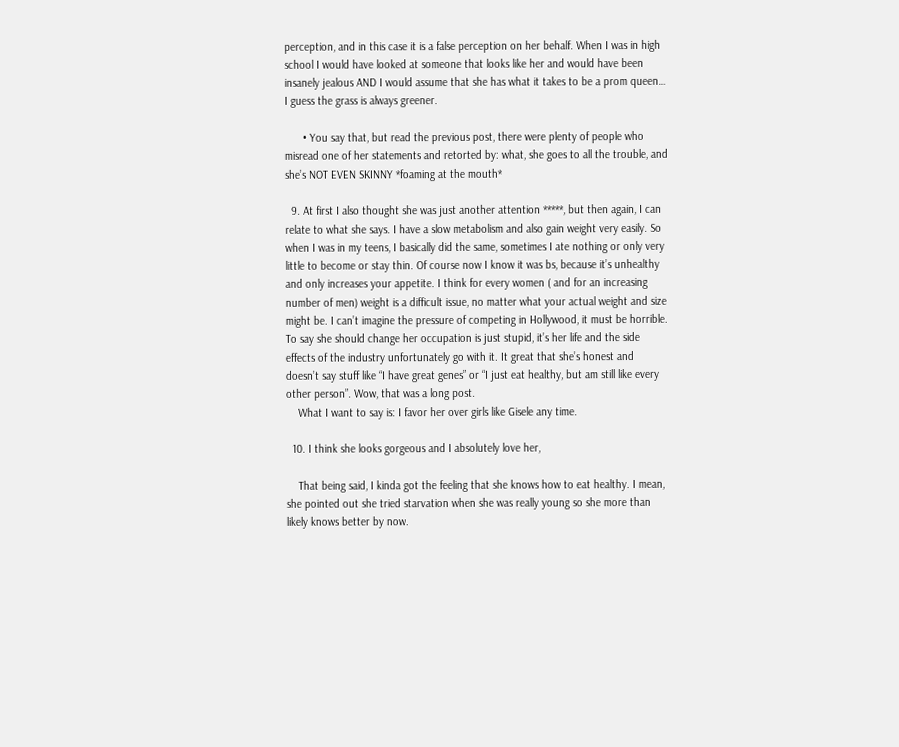perception, and in this case it is a false perception on her behalf. When I was in high school I would have looked at someone that looks like her and would have been insanely jealous AND I would assume that she has what it takes to be a prom queen… I guess the grass is always greener.

      • You say that, but read the previous post, there were plenty of people who misread one of her statements and retorted by: what, she goes to all the trouble, and she’s NOT EVEN SKINNY *foaming at the mouth*

  9. At first I also thought she was just another attention *****, but then again, I can relate to what she says. I have a slow metabolism and also gain weight very easily. So when I was in my teens, I basically did the same, sometimes I ate nothing or only very little to become or stay thin. Of course now I know it was bs, because it’s unhealthy and only increases your appetite. I think for every women ( and for an increasing number of men) weight is a difficult issue, no matter what your actual weight and size might be. I can’t imagine the pressure of competing in Hollywood, it must be horrible. To say she should change her occupation is just stupid, it’s her life and the side effects of the industry unfortunately go with it. It great that she’s honest and doesn’t say stuff like “I have great genes” or “I just eat healthy, but am still like every other person”. Wow, that was a long post.
    What I want to say is: I favor her over girls like Gisele any time.

  10. I think she looks gorgeous and I absolutely love her,

    That being said, I kinda got the feeling that she knows how to eat healthy. I mean, she pointed out she tried starvation when she was really young so she more than likely knows better by now.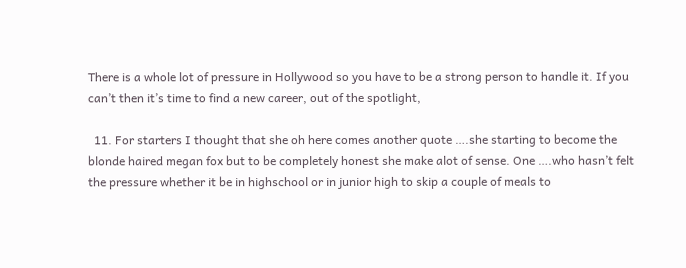There is a whole lot of pressure in Hollywood so you have to be a strong person to handle it. If you can’t then it’s time to find a new career, out of the spotlight,

  11. For starters I thought that she oh here comes another quote ….she starting to become the blonde haired megan fox but to be completely honest she make alot of sense. One ….who hasn’t felt the pressure whether it be in highschool or in junior high to skip a couple of meals to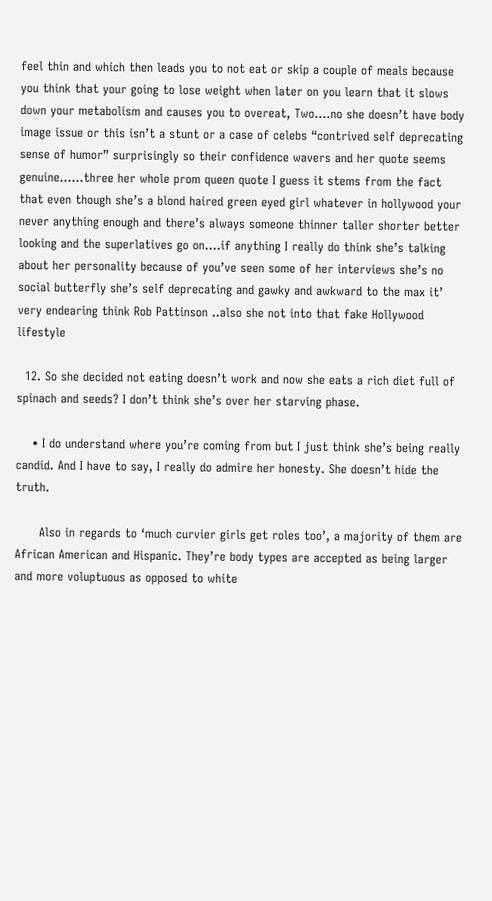feel thin and which then leads you to not eat or skip a couple of meals because you think that your going to lose weight when later on you learn that it slows down your metabolism and causes you to overeat, Two….no she doesn’t have body image issue or this isn’t a stunt or a case of celebs “contrived self deprecating sense of humor” surprisingly so their confidence wavers and her quote seems genuine……three her whole prom queen quote I guess it stems from the fact that even though she’s a blond haired green eyed girl whatever in hollywood your never anything enough and there’s always someone thinner taller shorter better looking and the superlatives go on….if anything I really do think she’s talking about her personality because of you’ve seen some of her interviews she’s no social butterfly she’s self deprecating and gawky and awkward to the max it’ very endearing think Rob Pattinson ..also she not into that fake Hollywood lifestyle

  12. So she decided not eating doesn’t work and now she eats a rich diet full of spinach and seeds? I don’t think she’s over her starving phase.

    • I do understand where you’re coming from but I just think she’s being really candid. And I have to say, I really do admire her honesty. She doesn’t hide the truth.

      Also in regards to ‘much curvier girls get roles too’, a majority of them are African American and Hispanic. They’re body types are accepted as being larger and more voluptuous as opposed to white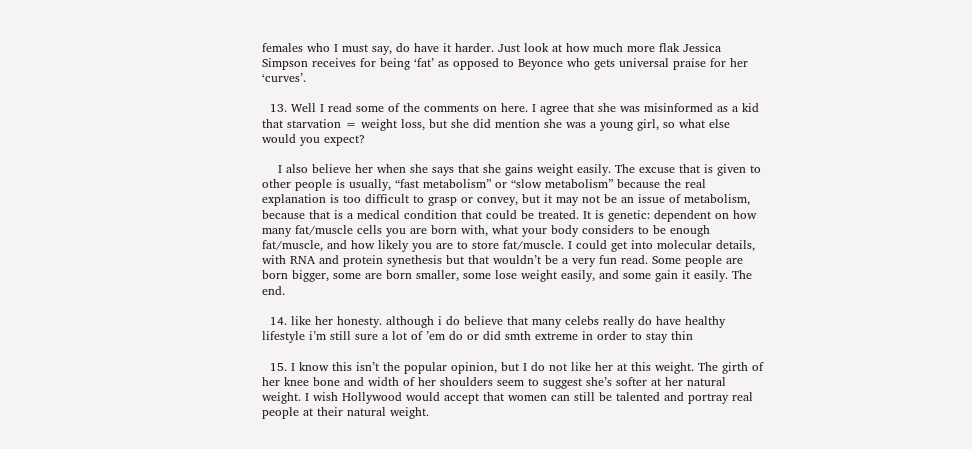females who I must say, do have it harder. Just look at how much more flak Jessica Simpson receives for being ‘fat’ as opposed to Beyonce who gets universal praise for her ‘curves’.

  13. Well I read some of the comments on here. I agree that she was misinformed as a kid that starvation = weight loss, but she did mention she was a young girl, so what else would you expect?

    I also believe her when she says that she gains weight easily. The excuse that is given to other people is usually, “fast metabolism” or “slow metabolism” because the real explanation is too difficult to grasp or convey, but it may not be an issue of metabolism, because that is a medical condition that could be treated. It is genetic: dependent on how many fat/muscle cells you are born with, what your body considers to be enough fat/muscle, and how likely you are to store fat/muscle. I could get into molecular details, with RNA and protein synethesis but that wouldn’t be a very fun read. Some people are born bigger, some are born smaller, some lose weight easily, and some gain it easily. The end.

  14. like her honesty. although i do believe that many celebs really do have healthy lifestyle i’m still sure a lot of ’em do or did smth extreme in order to stay thin

  15. I know this isn’t the popular opinion, but I do not like her at this weight. The girth of her knee bone and width of her shoulders seem to suggest she’s softer at her natural weight. I wish Hollywood would accept that women can still be talented and portray real people at their natural weight.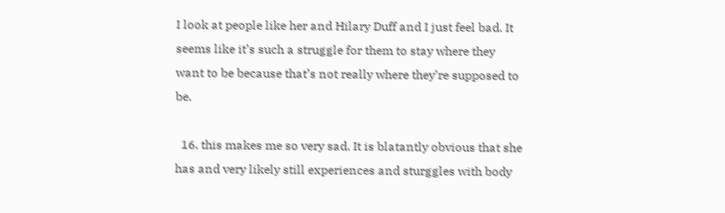I look at people like her and Hilary Duff and I just feel bad. It seems like it’s such a struggle for them to stay where they want to be because that’s not really where they’re supposed to be.

  16. this makes me so very sad. It is blatantly obvious that she has and very likely still experiences and sturggles with body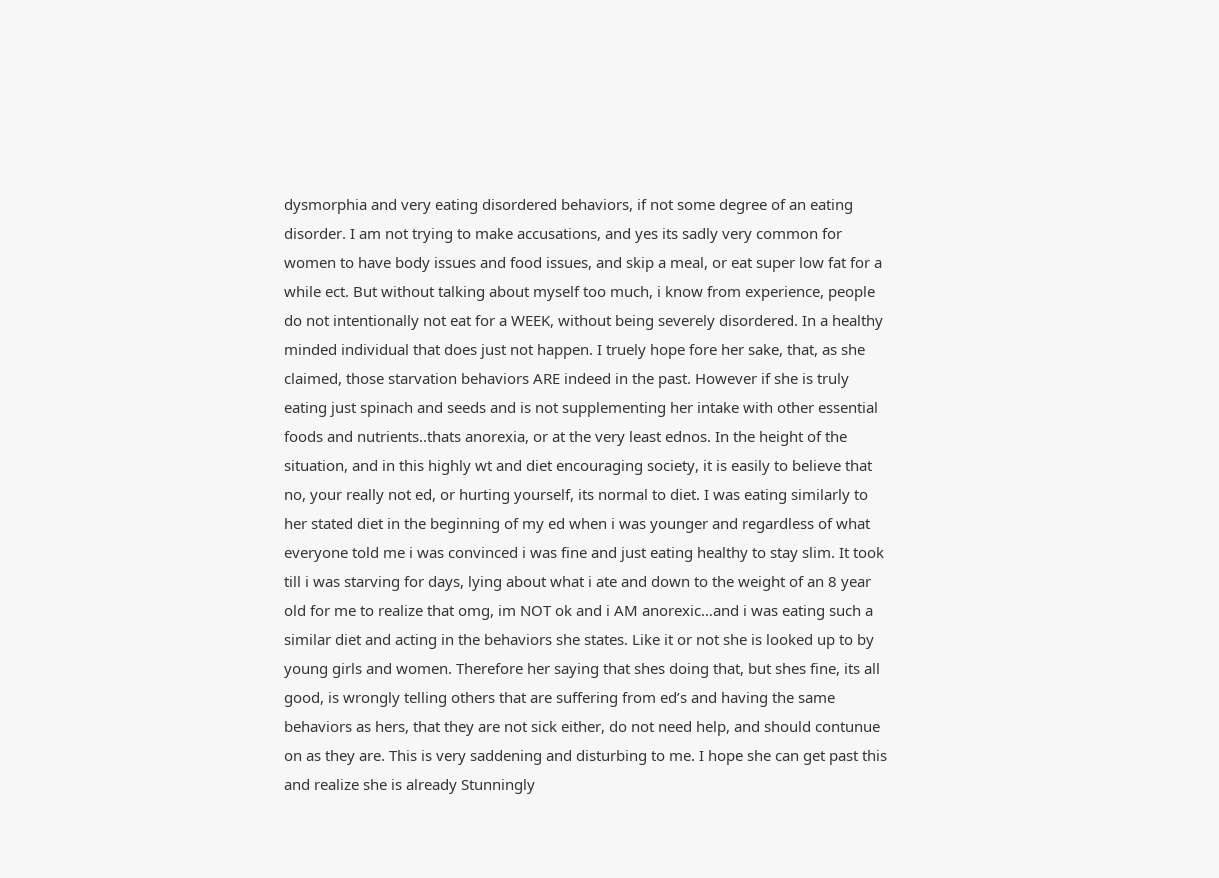dysmorphia and very eating disordered behaviors, if not some degree of an eating disorder. I am not trying to make accusations, and yes its sadly very common for women to have body issues and food issues, and skip a meal, or eat super low fat for a while ect. But without talking about myself too much, i know from experience, people do not intentionally not eat for a WEEK, without being severely disordered. In a healthy minded individual that does just not happen. I truely hope fore her sake, that, as she claimed, those starvation behaviors ARE indeed in the past. However if she is truly eating just spinach and seeds and is not supplementing her intake with other essential foods and nutrients..thats anorexia, or at the very least ednos. In the height of the situation, and in this highly wt and diet encouraging society, it is easily to believe that no, your really not ed, or hurting yourself, its normal to diet. I was eating similarly to her stated diet in the beginning of my ed when i was younger and regardless of what everyone told me i was convinced i was fine and just eating healthy to stay slim. It took till i was starving for days, lying about what i ate and down to the weight of an 8 year old for me to realize that omg, im NOT ok and i AM anorexic…and i was eating such a similar diet and acting in the behaviors she states. Like it or not she is looked up to by young girls and women. Therefore her saying that shes doing that, but shes fine, its all good, is wrongly telling others that are suffering from ed’s and having the same behaviors as hers, that they are not sick either, do not need help, and should contunue on as they are. This is very saddening and disturbing to me. I hope she can get past this and realize she is already Stunningly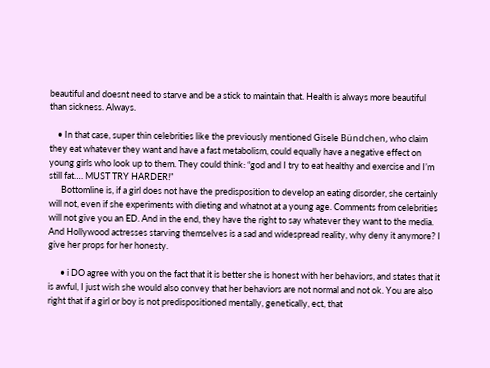beautiful and doesnt need to starve and be a stick to maintain that. Health is always more beautiful than sickness. Always.

    • In that case, super thin celebrities like the previously mentioned Gisele Bündchen, who claim they eat whatever they want and have a fast metabolism, could equally have a negative effect on young girls who look up to them. They could think: “god and I try to eat healthy and exercise and I’m still fat…. MUST TRY HARDER!”
      Bottomline is, if a girl does not have the predisposition to develop an eating disorder, she certainly will not, even if she experiments with dieting and whatnot at a young age. Comments from celebrities will not give you an ED. And in the end, they have the right to say whatever they want to the media. And Hollywood actresses starving themselves is a sad and widespread reality, why deny it anymore? I give her props for her honesty.

      • i DO agree with you on the fact that it is better she is honest with her behaviors, and states that it is awful, I just wish she would also convey that her behaviors are not normal and not ok. You are also right that if a girl or boy is not predispositioned mentally, genetically, ect, that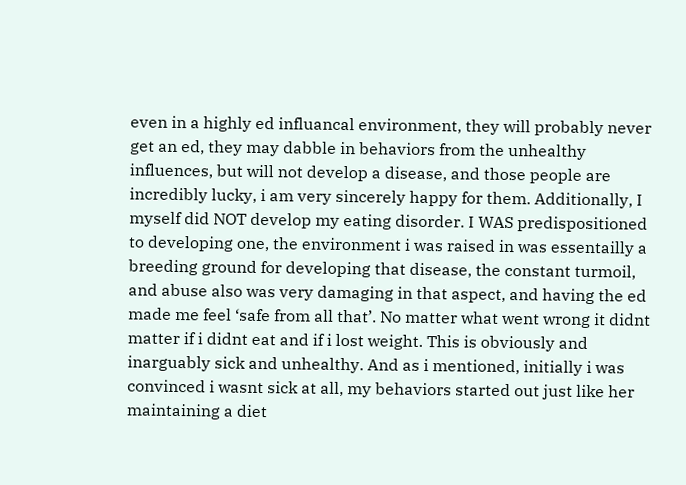even in a highly ed influancal environment, they will probably never get an ed, they may dabble in behaviors from the unhealthy influences, but will not develop a disease, and those people are incredibly lucky, i am very sincerely happy for them. Additionally, I myself did NOT develop my eating disorder. I WAS predispositioned to developing one, the environment i was raised in was essentailly a breeding ground for developing that disease, the constant turmoil, and abuse also was very damaging in that aspect, and having the ed made me feel ‘safe from all that’. No matter what went wrong it didnt matter if i didnt eat and if i lost weight. This is obviously and inarguably sick and unhealthy. And as i mentioned, initially i was convinced i wasnt sick at all, my behaviors started out just like her maintaining a diet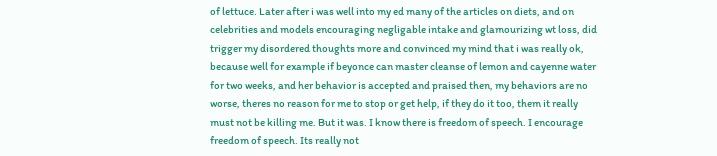of lettuce. Later after i was well into my ed many of the articles on diets, and on celebrities and models encouraging negligable intake and glamourizing wt loss, did trigger my disordered thoughts more and convinced my mind that i was really ok, because well for example if beyonce can master cleanse of lemon and cayenne water for two weeks, and her behavior is accepted and praised then, my behaviors are no worse, theres no reason for me to stop or get help, if they do it too, them it really must not be killing me. But it was. I know there is freedom of speech. I encourage freedom of speech. Its really not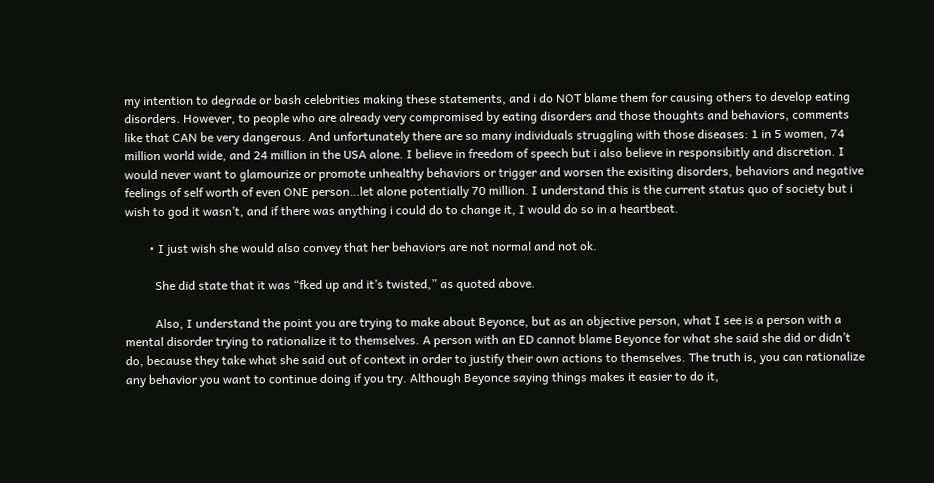my intention to degrade or bash celebrities making these statements, and i do NOT blame them for causing others to develop eating disorders. However, to people who are already very compromised by eating disorders and those thoughts and behaviors, comments like that CAN be very dangerous. And unfortunately there are so many individuals struggling with those diseases: 1 in 5 women, 74 million world wide, and 24 million in the USA alone. I believe in freedom of speech but i also believe in responsibitly and discretion. I would never want to glamourize or promote unhealthy behaviors or trigger and worsen the exisiting disorders, behaviors and negative feelings of self worth of even ONE person…let alone potentially 70 million. I understand this is the current status quo of society but i wish to god it wasn’t, and if there was anything i could do to change it, I would do so in a heartbeat.

        • I just wish she would also convey that her behaviors are not normal and not ok.

          She did state that it was “fked up and it’s twisted,” as quoted above.

          Also, I understand the point you are trying to make about Beyonce, but as an objective person, what I see is a person with a mental disorder trying to rationalize it to themselves. A person with an ED cannot blame Beyonce for what she said she did or didn’t do, because they take what she said out of context in order to justify their own actions to themselves. The truth is, you can rationalize any behavior you want to continue doing if you try. Although Beyonce saying things makes it easier to do it,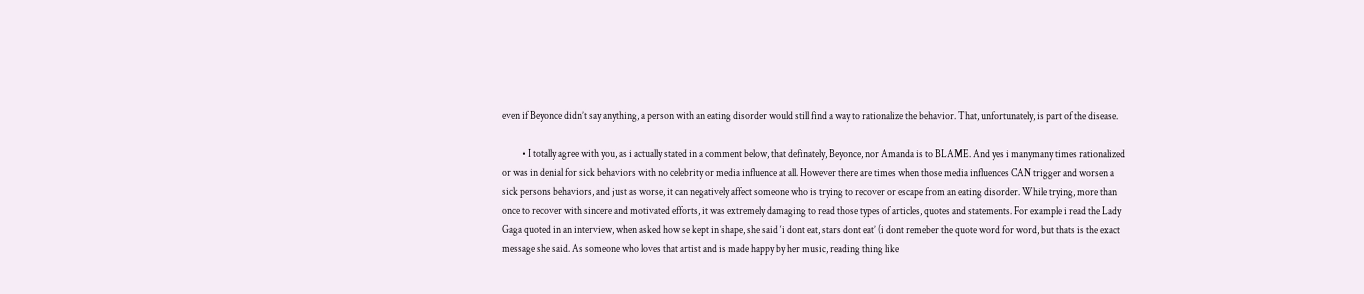even if Beyonce didn’t say anything, a person with an eating disorder would still find a way to rationalize the behavior. That, unfortunately, is part of the disease.

          • I totally agree with you, as i actually stated in a comment below, that definately, Beyonce, nor Amanda is to BLAME. And yes i manymany times rationalized or was in denial for sick behaviors with no celebrity or media influence at all. However there are times when those media influences CAN trigger and worsen a sick persons behaviors, and just as worse, it can negatively affect someone who is trying to recover or escape from an eating disorder. While trying, more than once to recover with sincere and motivated efforts, it was extremely damaging to read those types of articles, quotes and statements. For example i read the Lady Gaga quoted in an interview, when asked how se kept in shape, she said ‘i dont eat, stars dont eat’ (i dont remeber the quote word for word, but thats is the exact message she said. As someone who loves that artist and is made happy by her music, reading thing like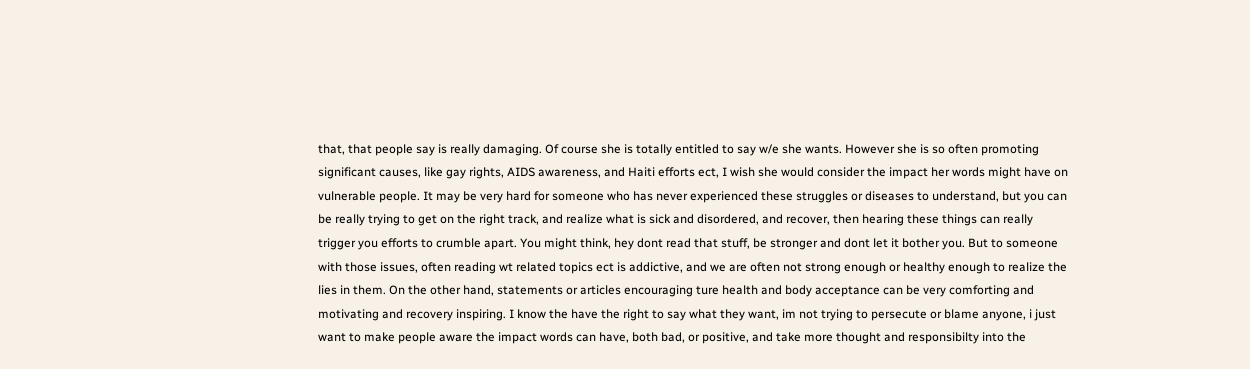that, that people say is really damaging. Of course she is totally entitled to say w/e she wants. However she is so often promoting significant causes, like gay rights, AIDS awareness, and Haiti efforts ect, I wish she would consider the impact her words might have on vulnerable people. It may be very hard for someone who has never experienced these struggles or diseases to understand, but you can be really trying to get on the right track, and realize what is sick and disordered, and recover, then hearing these things can really trigger you efforts to crumble apart. You might think, hey dont read that stuff, be stronger and dont let it bother you. But to someone with those issues, often reading wt related topics ect is addictive, and we are often not strong enough or healthy enough to realize the lies in them. On the other hand, statements or articles encouraging ture health and body acceptance can be very comforting and motivating and recovery inspiring. I know the have the right to say what they want, im not trying to persecute or blame anyone, i just want to make people aware the impact words can have, both bad, or positive, and take more thought and responsibilty into the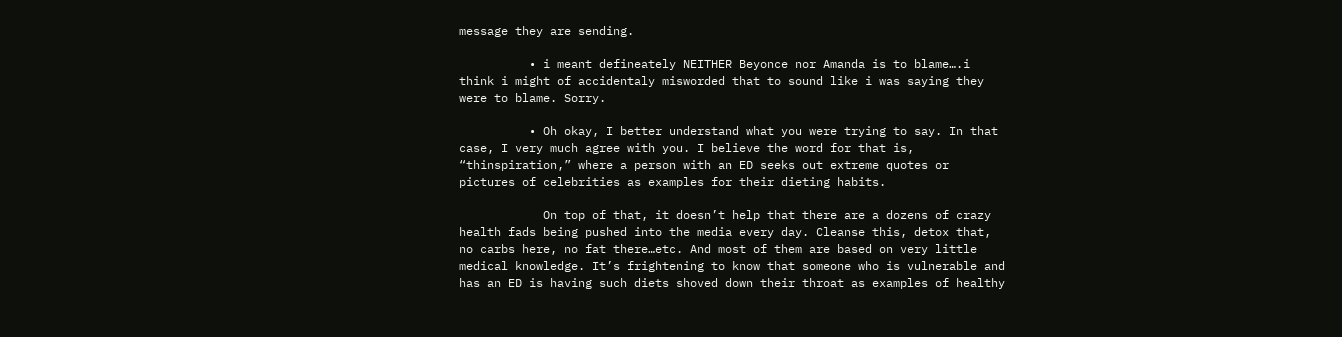message they are sending.

          • i meant defineately NEITHER Beyonce nor Amanda is to blame….i think i might of accidentaly misworded that to sound like i was saying they were to blame. Sorry.

          • Oh okay, I better understand what you were trying to say. In that case, I very much agree with you. I believe the word for that is, “thinspiration,” where a person with an ED seeks out extreme quotes or pictures of celebrities as examples for their dieting habits.

            On top of that, it doesn’t help that there are a dozens of crazy health fads being pushed into the media every day. Cleanse this, detox that, no carbs here, no fat there…etc. And most of them are based on very little medical knowledge. It’s frightening to know that someone who is vulnerable and has an ED is having such diets shoved down their throat as examples of healthy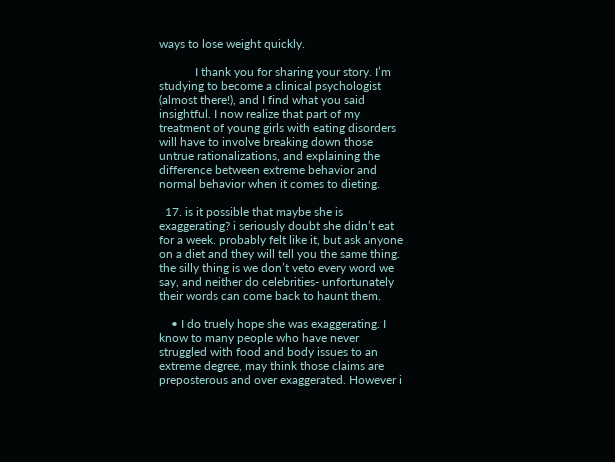ways to lose weight quickly.

            I thank you for sharing your story. I’m studying to become a clinical psychologist (almost there!), and I find what you said insightful. I now realize that part of my treatment of young girls with eating disorders will have to involve breaking down those untrue rationalizations, and explaining the difference between extreme behavior and normal behavior when it comes to dieting.

  17. is it possible that maybe she is exaggerating? i seriously doubt she didn’t eat for a week. probably felt like it, but ask anyone on a diet and they will tell you the same thing. the silly thing is we don’t veto every word we say, and neither do celebrities- unfortunately their words can come back to haunt them.

    • I do truely hope she was exaggerating. I know to many people who have never struggled with food and body issues to an extreme degree, may think those claims are preposterous and over exaggerated. However i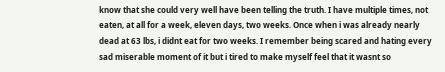know that she could very well have been telling the truth. I have multiple times, not eaten, at all for a week, eleven days, two weeks. Once when i was already nearly dead at 63 lbs, i didnt eat for two weeks. I remember being scared and hating every sad miserable moment of it but i tired to make myself feel that it wasnt so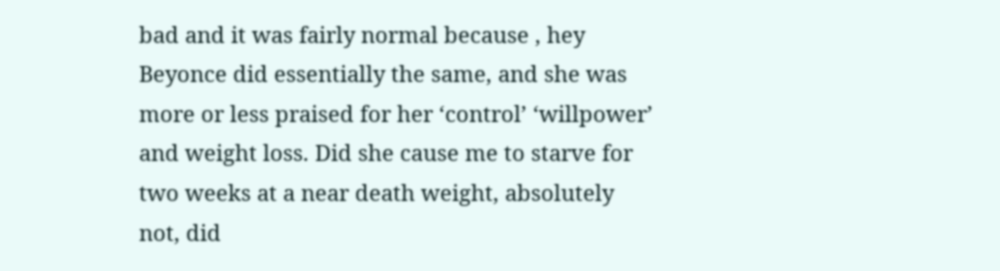bad and it was fairly normal because , hey Beyonce did essentially the same, and she was more or less praised for her ‘control’ ‘willpower’ and weight loss. Did she cause me to starve for two weeks at a near death weight, absolutely not, did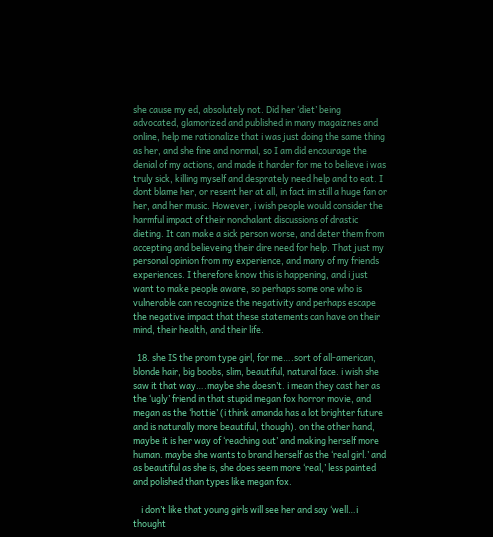she cause my ed, absolutely not. Did her ‘diet’ being advocated, glamorized and published in many magaiznes and online, help me rationalize that i was just doing the same thing as her, and she fine and normal, so I am did encourage the denial of my actions, and made it harder for me to believe i was truly sick, killing myself and desprately need help and to eat. I dont blame her, or resent her at all, in fact im still a huge fan or her, and her music. However, i wish people would consider the harmful impact of their nonchalant discussions of drastic dieting. It can make a sick person worse, and deter them from accepting and believeing their dire need for help. That just my personal opinion from my experience, and many of my friends experiences. I therefore know this is happening, and i just want to make people aware, so perhaps some one who is vulnerable can recognize the negativity and perhaps escape the negative impact that these statements can have on their mind, their health, and their life.

  18. she IS the prom type girl, for me….sort of all-american, blonde hair, big boobs, slim, beautiful, natural face. i wish she saw it that way….maybe she doesn’t. i mean they cast her as the ‘ugly’ friend in that stupid megan fox horror movie, and megan as the ‘hottie’ (i think amanda has a lot brighter future and is naturally more beautiful, though). on the other hand, maybe it is her way of ‘reaching out’ and making herself more human. maybe she wants to brand herself as the ‘real girl.’ and as beautiful as she is, she does seem more ‘real,’ less painted and polished than types like megan fox.

    i don’t like that young girls will see her and say ‘well…i thought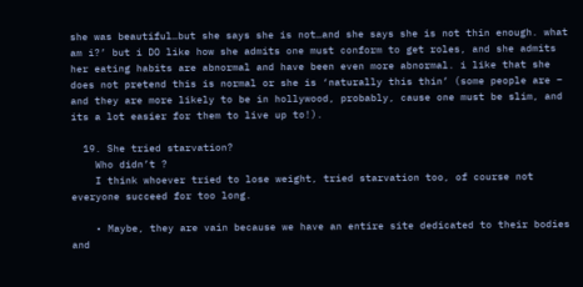she was beautiful…but she says she is not…and she says she is not thin enough. what am i?’ but i DO like how she admits one must conform to get roles, and she admits her eating habits are abnormal and have been even more abnormal. i like that she does not pretend this is normal or she is ‘naturally this thin’ (some people are – and they are more likely to be in hollywood, probably, cause one must be slim, and its a lot easier for them to live up to!).

  19. She tried starvation?
    Who didn’t ?
    I think whoever tried to lose weight, tried starvation too, of course not everyone succeed for too long.

    • Maybe, they are vain because we have an entire site dedicated to their bodies and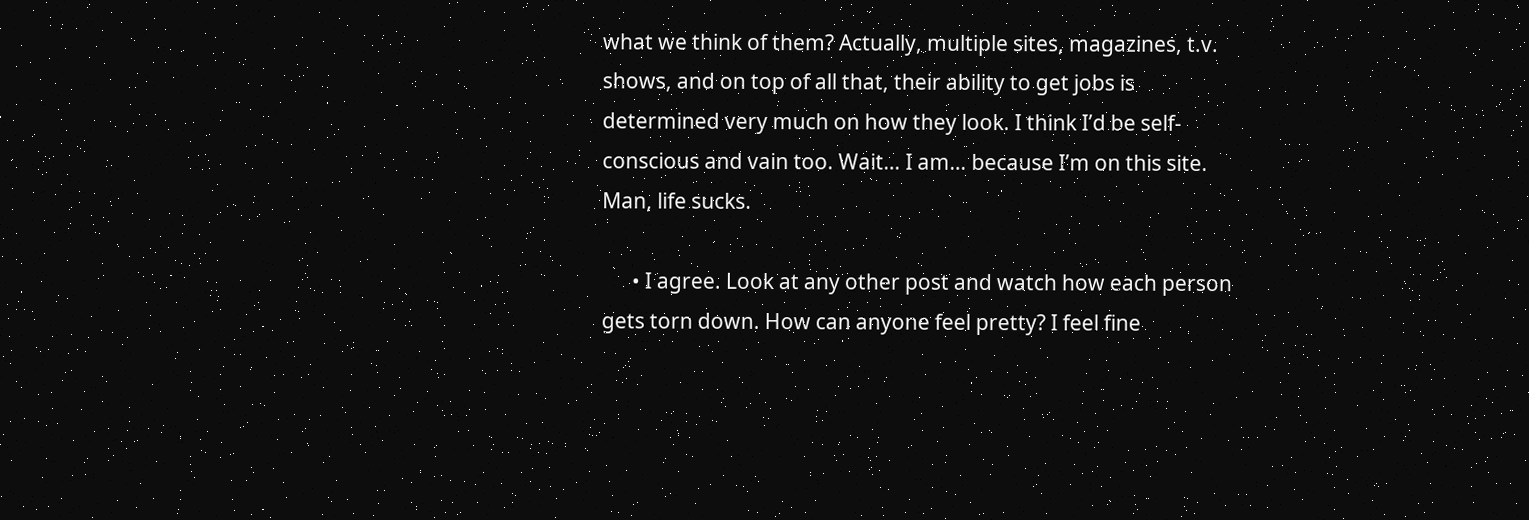what we think of them? Actually, multiple sites, magazines, t.v. shows, and on top of all that, their ability to get jobs is determined very much on how they look. I think I’d be self-conscious and vain too. Wait… I am… because I’m on this site. Man, life sucks.

      • I agree. Look at any other post and watch how each person gets torn down. How can anyone feel pretty? I feel fine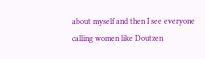about myself and then I see everyone calling women like Doutzen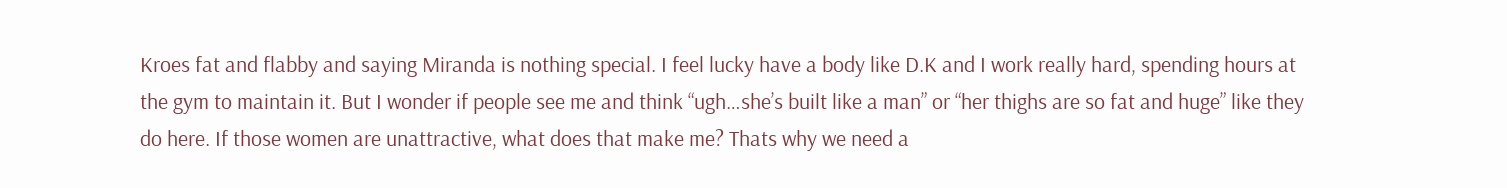Kroes fat and flabby and saying Miranda is nothing special. I feel lucky have a body like D.K and I work really hard, spending hours at the gym to maintain it. But I wonder if people see me and think “ugh…she’s built like a man” or “her thighs are so fat and huge” like they do here. If those women are unattractive, what does that make me? Thats why we need a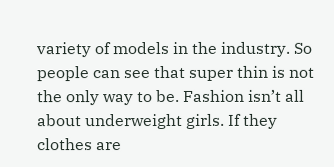variety of models in the industry. So people can see that super thin is not the only way to be. Fashion isn’t all about underweight girls. If they clothes are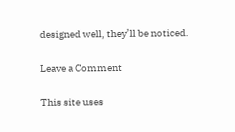designed well, they’ll be noticed.

Leave a Comment

This site uses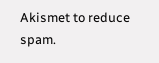Akismet to reduce spam.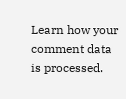Learn how your comment data is processed.